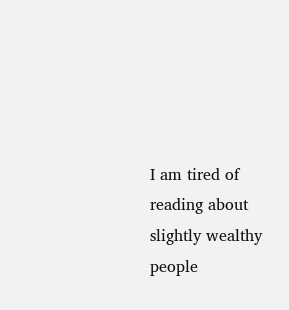I am tired of reading about slightly wealthy people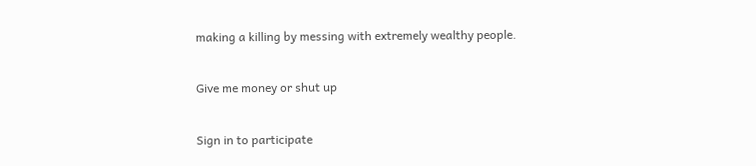making a killing by messing with extremely wealthy people.

Give me money or shut up

Sign in to participate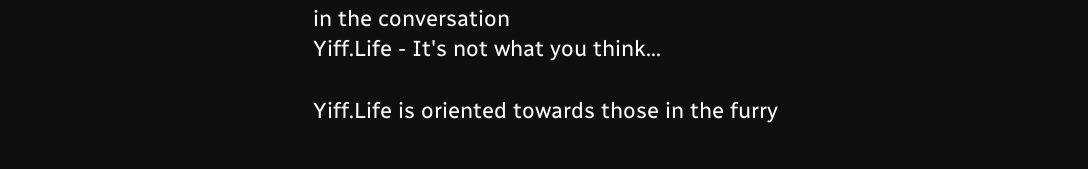in the conversation
Yiff.Life - It's not what you think...

Yiff.Life is oriented towards those in the furry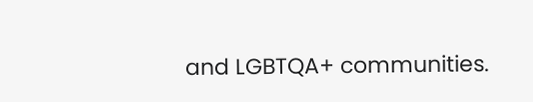and LGBTQA+ communities.